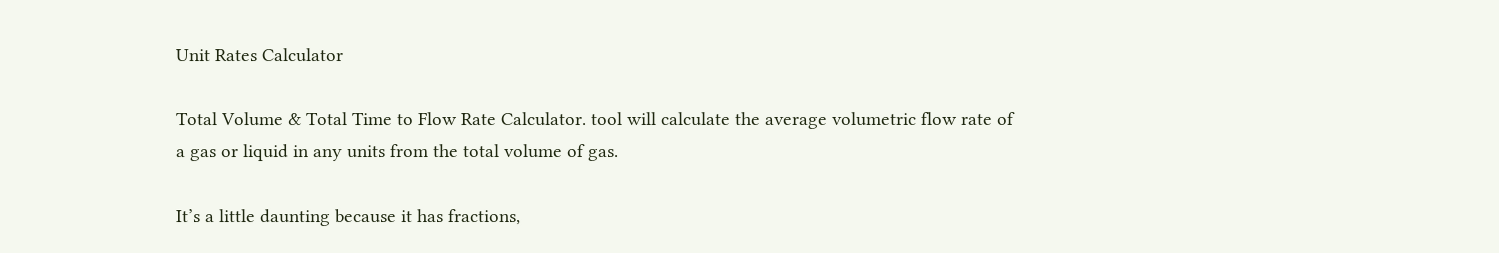Unit Rates Calculator

Total Volume & Total Time to Flow Rate Calculator. tool will calculate the average volumetric flow rate of a gas or liquid in any units from the total volume of gas.

It’s a little daunting because it has fractions,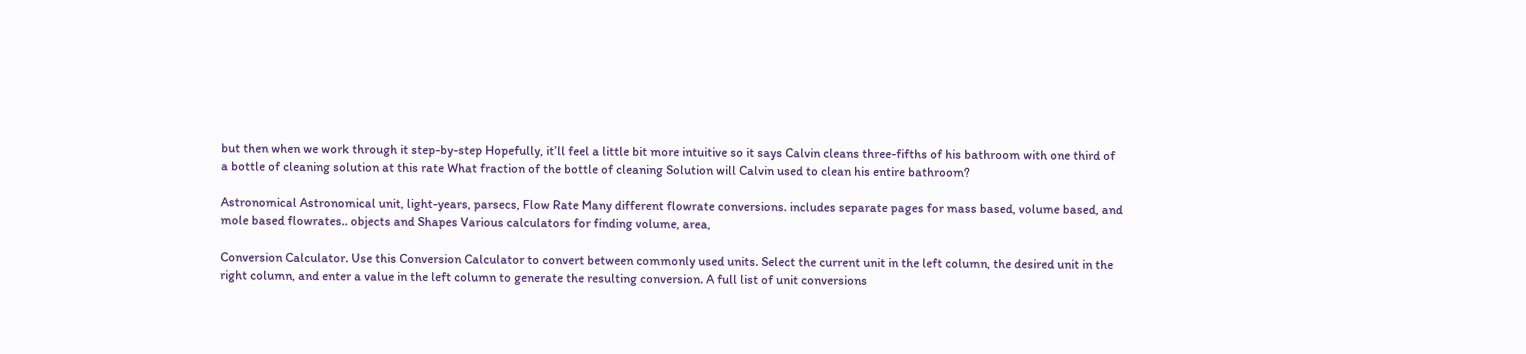but then when we work through it step-by-step Hopefully, it’ll feel a little bit more intuitive so it says Calvin cleans three-fifths of his bathroom with one third of a bottle of cleaning solution at this rate What fraction of the bottle of cleaning Solution will Calvin used to clean his entire bathroom?

Astronomical Astronomical unit, light-years, parsecs, Flow Rate Many different flowrate conversions. includes separate pages for mass based, volume based, and mole based flowrates.. objects and Shapes Various calculators for finding volume, area,

Conversion Calculator. Use this Conversion Calculator to convert between commonly used units. Select the current unit in the left column, the desired unit in the right column, and enter a value in the left column to generate the resulting conversion. A full list of unit conversions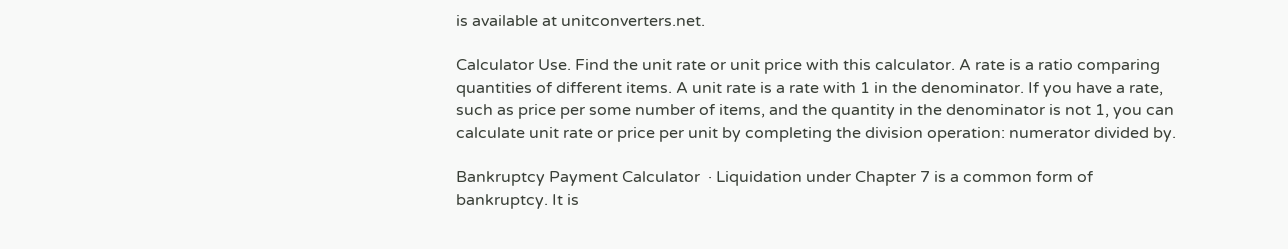is available at unitconverters.net.

Calculator Use. Find the unit rate or unit price with this calculator. A rate is a ratio comparing quantities of different items. A unit rate is a rate with 1 in the denominator. If you have a rate, such as price per some number of items, and the quantity in the denominator is not 1, you can calculate unit rate or price per unit by completing the division operation: numerator divided by.

Bankruptcy Payment Calculator  · Liquidation under Chapter 7 is a common form of bankruptcy. It is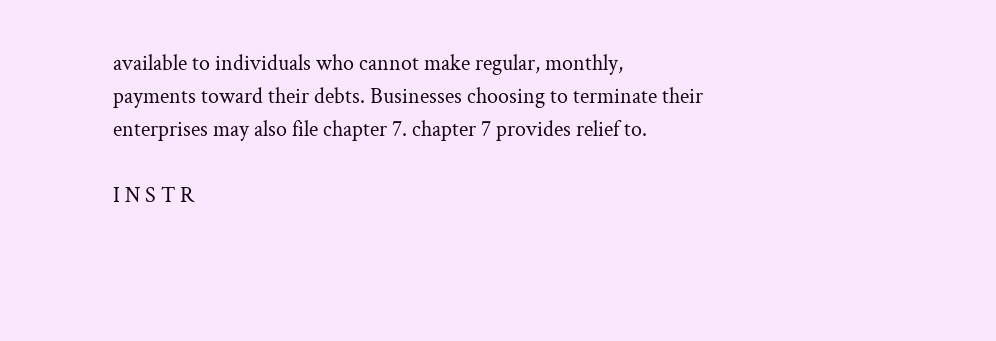available to individuals who cannot make regular, monthly, payments toward their debts. Businesses choosing to terminate their enterprises may also file chapter 7. chapter 7 provides relief to.

I N S T R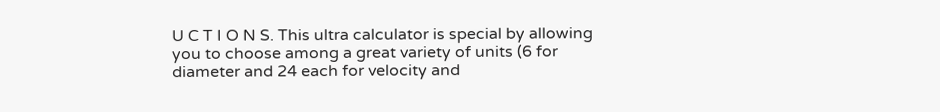U C T I O N S. This ultra calculator is special by allowing you to choose among a great variety of units (6 for diameter and 24 each for velocity and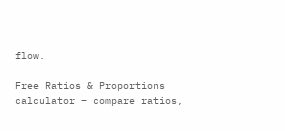flow.

Free Ratios & Proportions calculator – compare ratios,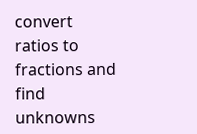convert ratios to fractions and find unknowns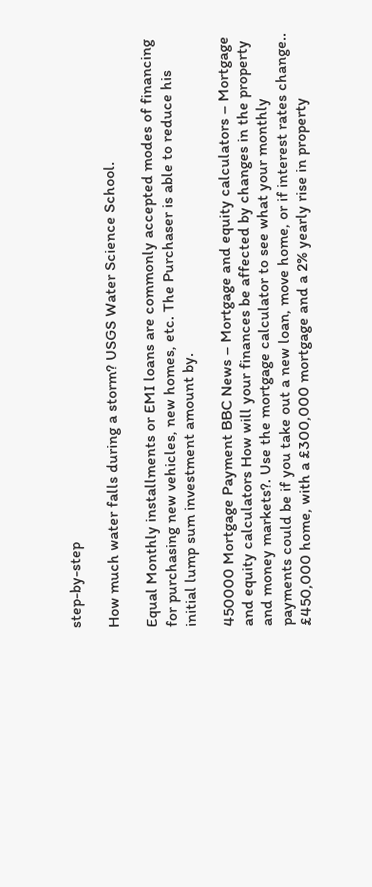step-by-step

How much water falls during a storm? USGS Water Science School.

Equal Monthly installments or EMI loans are commonly accepted modes of financing for purchasing new vehicles, new homes, etc. The Purchaser is able to reduce his initial lump sum investment amount by.

450000 Mortgage Payment BBC News – Mortgage and equity calculators – Mortgage and equity calculators How will your finances be affected by changes in the property and money markets?. Use the mortgage calculator to see what your monthly payments could be if you take out a new loan, move home, or if interest rates change.. £450,000 home, with a £300,000 mortgage and a 2% yearly rise in property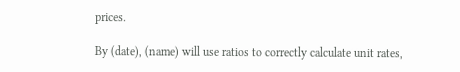prices.

By (date), (name) will use ratios to correctly calculate unit rates,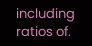including ratios of.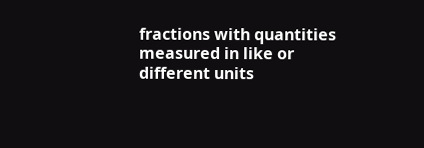fractions with quantities measured in like or different units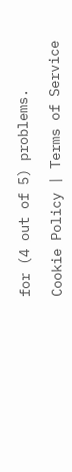for (4 out of 5) problems.

Cookie Policy | Terms of Service